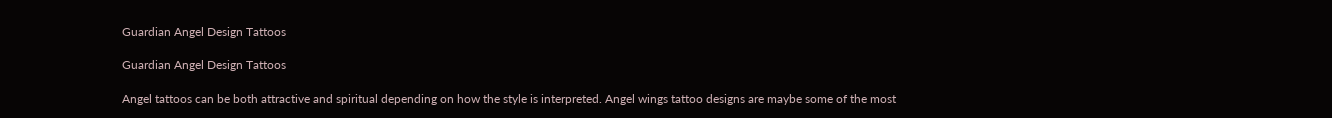Guardian Angel Design Tattoos

Guardian Angel Design Tattoos

Angel tattoos can be both attractive and spiritual depending on how the style is interpreted. Angel wings tattoo designs are maybe some of the most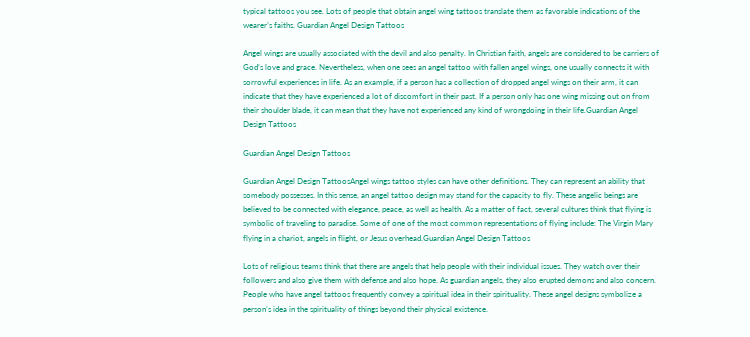typical tattoos you see. Lots of people that obtain angel wing tattoos translate them as favorable indications of the wearer’s faiths. Guardian Angel Design Tattoos

Angel wings are usually associated with the devil and also penalty. In Christian faith, angels are considered to be carriers of God’s love and grace. Nevertheless, when one sees an angel tattoo with fallen angel wings, one usually connects it with sorrowful experiences in life. As an example, if a person has a collection of dropped angel wings on their arm, it can indicate that they have experienced a lot of discomfort in their past. If a person only has one wing missing out on from their shoulder blade, it can mean that they have not experienced any kind of wrongdoing in their life.Guardian Angel Design Tattoos

Guardian Angel Design Tattoos

Guardian Angel Design TattoosAngel wings tattoo styles can have other definitions. They can represent an ability that somebody possesses. In this sense, an angel tattoo design may stand for the capacity to fly. These angelic beings are believed to be connected with elegance, peace, as well as health. As a matter of fact, several cultures think that flying is symbolic of traveling to paradise. Some of one of the most common representations of flying include: The Virgin Mary flying in a chariot, angels in flight, or Jesus overhead.Guardian Angel Design Tattoos

Lots of religious teams think that there are angels that help people with their individual issues. They watch over their followers and also give them with defense and also hope. As guardian angels, they also erupted demons and also concern. People who have angel tattoos frequently convey a spiritual idea in their spirituality. These angel designs symbolize a person’s idea in the spirituality of things beyond their physical existence.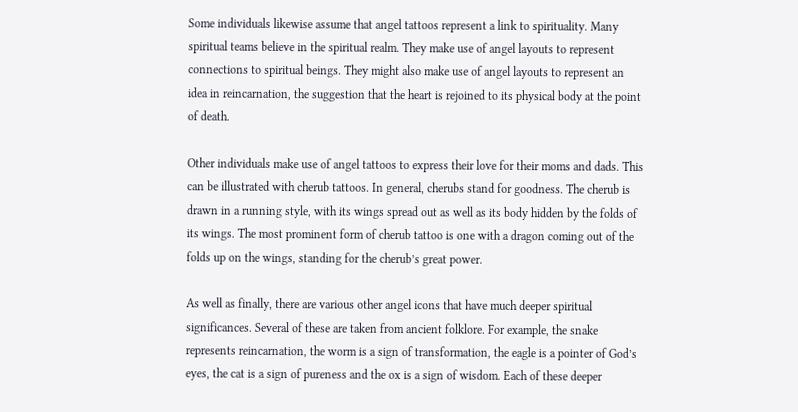Some individuals likewise assume that angel tattoos represent a link to spirituality. Many spiritual teams believe in the spiritual realm. They make use of angel layouts to represent connections to spiritual beings. They might also make use of angel layouts to represent an idea in reincarnation, the suggestion that the heart is rejoined to its physical body at the point of death.

Other individuals make use of angel tattoos to express their love for their moms and dads. This can be illustrated with cherub tattoos. In general, cherubs stand for goodness. The cherub is drawn in a running style, with its wings spread out as well as its body hidden by the folds of its wings. The most prominent form of cherub tattoo is one with a dragon coming out of the folds up on the wings, standing for the cherub’s great power.

As well as finally, there are various other angel icons that have much deeper spiritual significances. Several of these are taken from ancient folklore. For example, the snake represents reincarnation, the worm is a sign of transformation, the eagle is a pointer of God’s eyes, the cat is a sign of pureness and the ox is a sign of wisdom. Each of these deeper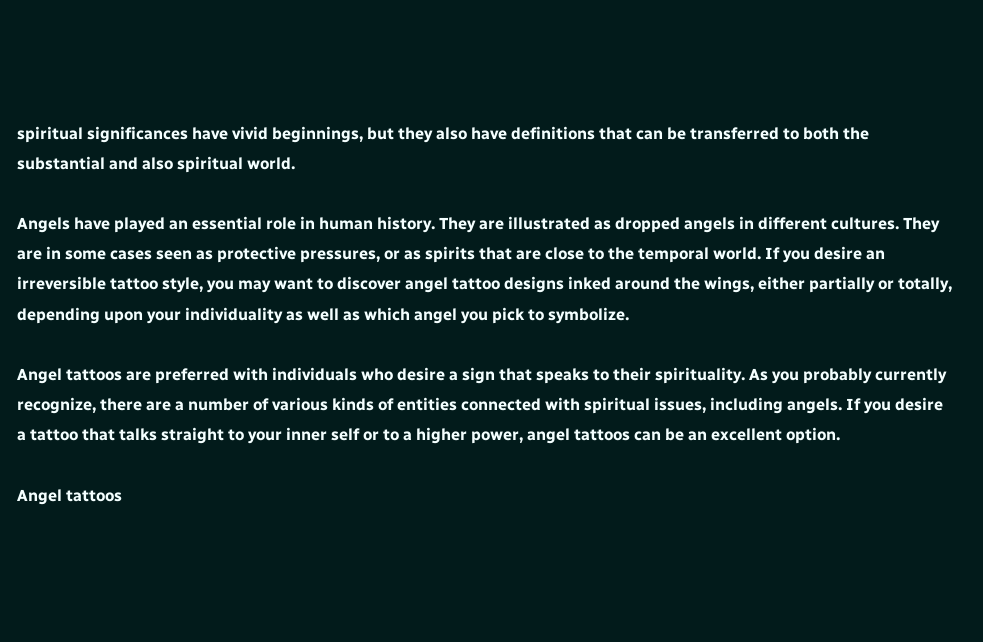spiritual significances have vivid beginnings, but they also have definitions that can be transferred to both the substantial and also spiritual world.

Angels have played an essential role in human history. They are illustrated as dropped angels in different cultures. They are in some cases seen as protective pressures, or as spirits that are close to the temporal world. If you desire an irreversible tattoo style, you may want to discover angel tattoo designs inked around the wings, either partially or totally, depending upon your individuality as well as which angel you pick to symbolize.

Angel tattoos are preferred with individuals who desire a sign that speaks to their spirituality. As you probably currently recognize, there are a number of various kinds of entities connected with spiritual issues, including angels. If you desire a tattoo that talks straight to your inner self or to a higher power, angel tattoos can be an excellent option.

Angel tattoos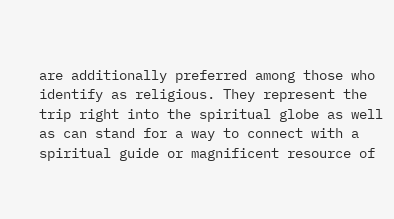are additionally preferred among those who identify as religious. They represent the trip right into the spiritual globe as well as can stand for a way to connect with a spiritual guide or magnificent resource of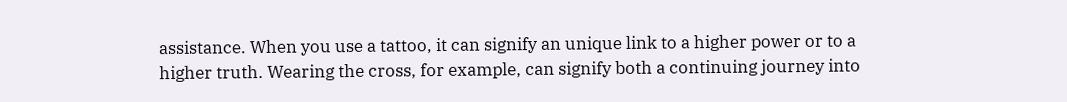assistance. When you use a tattoo, it can signify an unique link to a higher power or to a higher truth. Wearing the cross, for example, can signify both a continuing journey into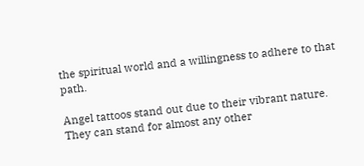the spiritual world and a willingness to adhere to that path.

Angel tattoos stand out due to their vibrant nature. They can stand for almost any other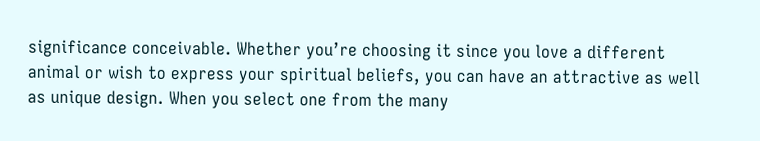significance conceivable. Whether you’re choosing it since you love a different animal or wish to express your spiritual beliefs, you can have an attractive as well as unique design. When you select one from the many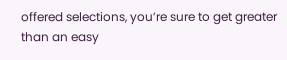offered selections, you’re sure to get greater than an easy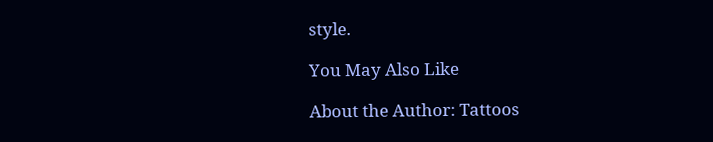style.

You May Also Like

About the Author: Tattoos